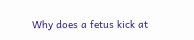Why does a fetus kick at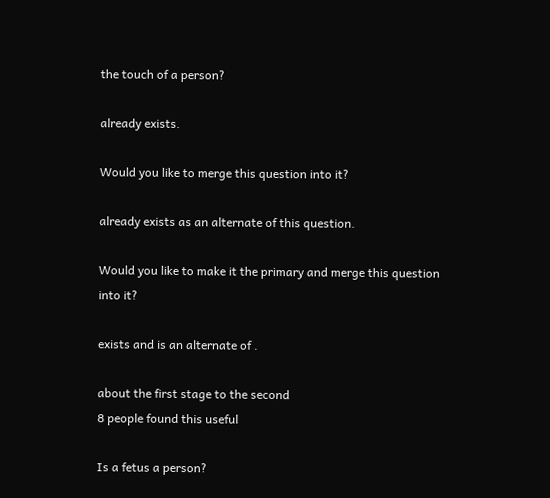the touch of a person?

already exists.

Would you like to merge this question into it?

already exists as an alternate of this question.

Would you like to make it the primary and merge this question into it?

exists and is an alternate of .

about the first stage to the second
8 people found this useful

Is a fetus a person?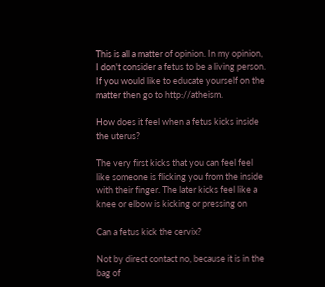This is all a matter of opinion. In my opinion, I don't consider a fetus to be a living person. If you would like to educate yourself on the matter then go to http://atheism.

How does it feel when a fetus kicks inside the uterus?

The very first kicks that you can feel feel like someone is flicking you from the inside with their finger. The later kicks feel like a knee or elbow is kicking or pressing on

Can a fetus kick the cervix?

Not by direct contact no, because it is in the bag of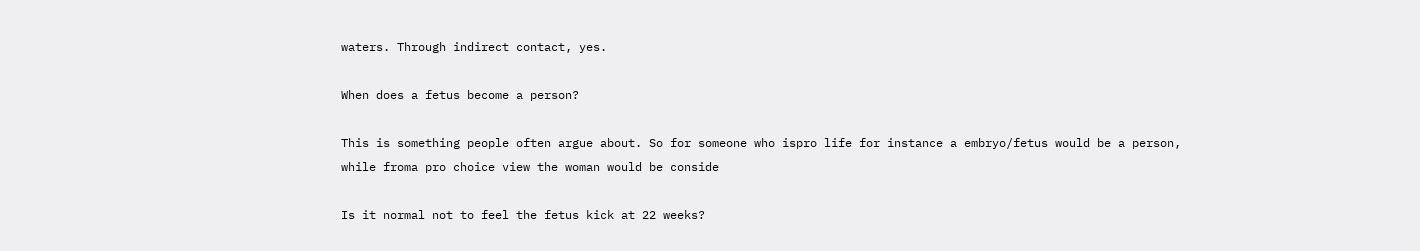waters. Through indirect contact, yes.

When does a fetus become a person?

This is something people often argue about. So for someone who ispro life for instance a embryo/fetus would be a person, while froma pro choice view the woman would be conside

Is it normal not to feel the fetus kick at 22 weeks?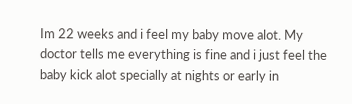Im 22 weeks and i feel my baby move alot. My doctor tells me everything is fine and i just feel the baby kick alot specially at nights or early in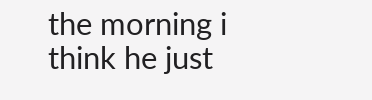the morning i think he just